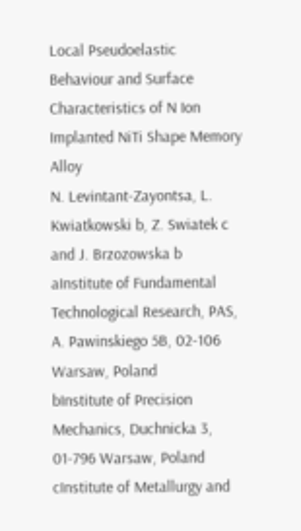Local Pseudoelastic Behaviour and Surface Characteristics of N Ion Implanted NiTi Shape Memory Alloy
N. Levintant-Zayontsa, L. Kwiatkowski b, Z. Swiatek c and J. Brzozowska b
aInstitute of Fundamental Technological Research, PAS, A. Pawinskiego 5B, 02-106 Warsaw, Poland
bInstitute of Precision Mechanics, Duchnicka 3, 01-796 Warsaw, Poland
cInstitute of Metallurgy and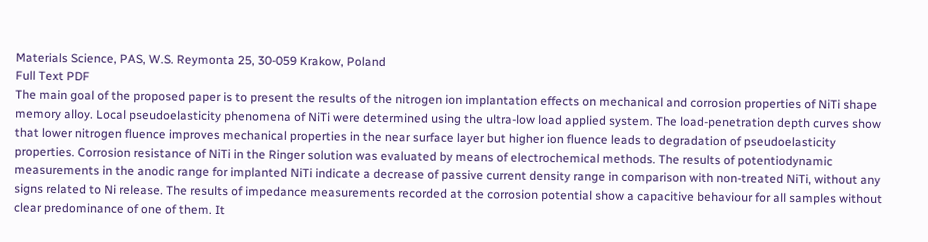Materials Science, PAS, W.S. Reymonta 25, 30-059 Krakow, Poland
Full Text PDF
The main goal of the proposed paper is to present the results of the nitrogen ion implantation effects on mechanical and corrosion properties of NiTi shape memory alloy. Local pseudoelasticity phenomena of NiTi were determined using the ultra-low load applied system. The load-penetration depth curves show that lower nitrogen fluence improves mechanical properties in the near surface layer but higher ion fluence leads to degradation of pseudoelasticity properties. Corrosion resistance of NiTi in the Ringer solution was evaluated by means of electrochemical methods. The results of potentiodynamic measurements in the anodic range for implanted NiTi indicate a decrease of passive current density range in comparison with non-treated NiTi, without any signs related to Ni release. The results of impedance measurements recorded at the corrosion potential show a capacitive behaviour for all samples without clear predominance of one of them. It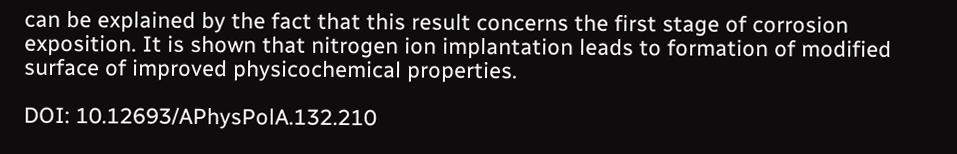can be explained by the fact that this result concerns the first stage of corrosion exposition. It is shown that nitrogen ion implantation leads to formation of modified surface of improved physicochemical properties.

DOI: 10.12693/APhysPolA.132.210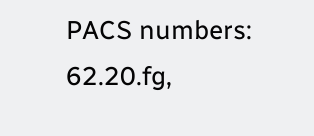PACS numbers: 62.20.fg,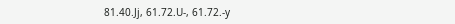81.40.Jj, 61.72.U-, 61.72.-y